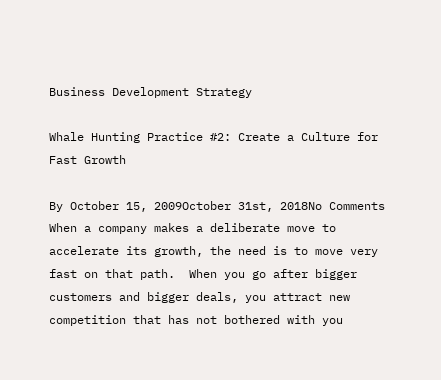Business Development Strategy

Whale Hunting Practice #2: Create a Culture for Fast Growth

By October 15, 2009October 31st, 2018No Comments
When a company makes a deliberate move to accelerate its growth, the need is to move very fast on that path.  When you go after bigger customers and bigger deals, you attract new competition that has not bothered with you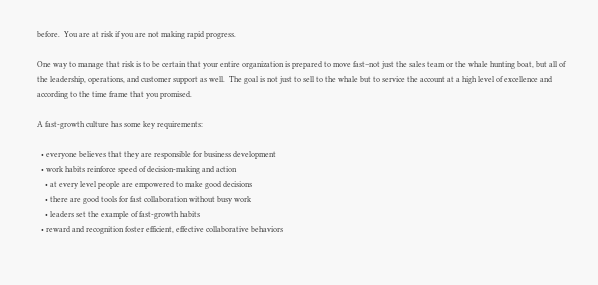before.  You are at risk if you are not making rapid progress.

One way to manage that risk is to be certain that your entire organization is prepared to move fast–not just the sales team or the whale hunting boat, but all of the leadership, operations, and customer support as well.  The goal is not just to sell to the whale but to service the account at a high level of excellence and according to the time frame that you promised.

A fast-growth culture has some key requirements:

  • everyone believes that they are responsible for business development
  • work habits reinforce speed of decision-making and action
    • at every level people are empowered to make good decisions
    • there are good tools for fast collaboration without busy work
    • leaders set the example of fast-growth habits
  • reward and recognition foster efficient, effective collaborative behaviors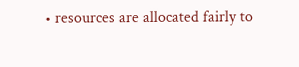• resources are allocated fairly to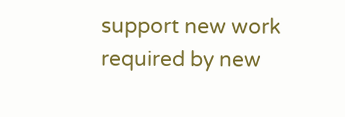support new work required by new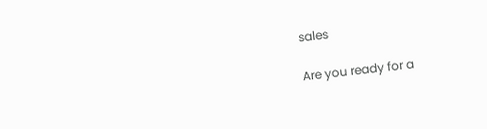sales

Are you ready for a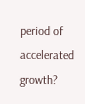period of accelerated growth?